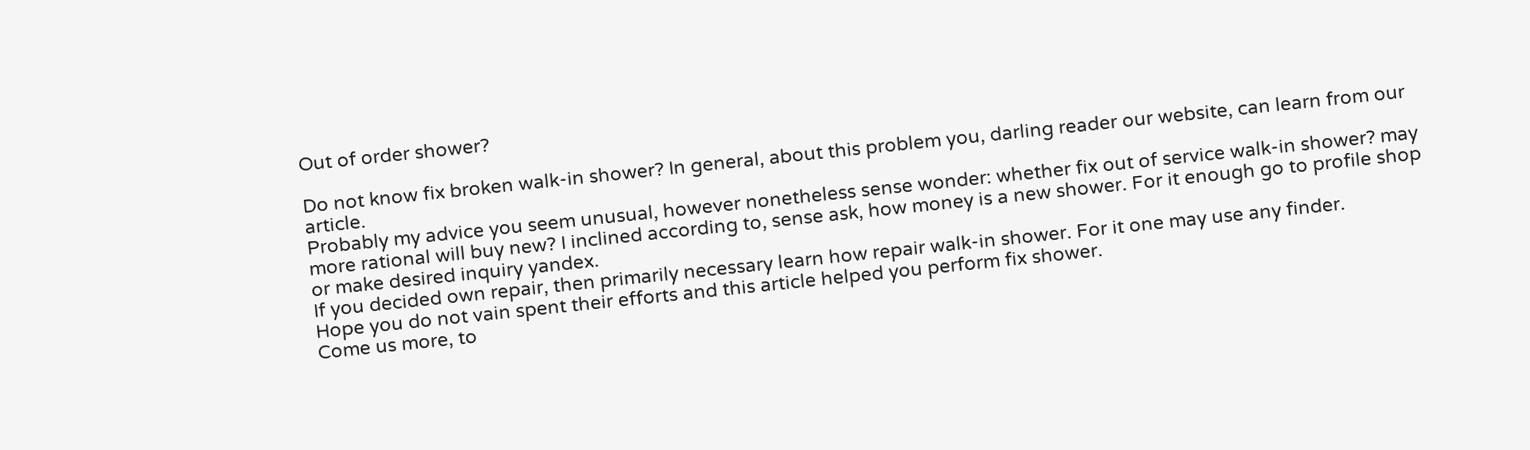Out of order shower?

Do not know fix broken walk-in shower? In general, about this problem you, darling reader our website, can learn from our article.
Probably my advice you seem unusual, however nonetheless sense wonder: whether fix out of service walk-in shower? may more rational will buy new? I inclined according to, sense ask, how money is a new shower. For it enough go to profile shop or make desired inquiry yandex.
If you decided own repair, then primarily necessary learn how repair walk-in shower. For it one may use any finder.
Hope you do not vain spent their efforts and this article helped you perform fix shower.
Come us more, to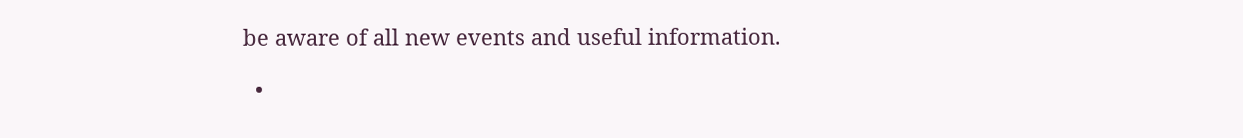be aware of all new events and useful information.

  •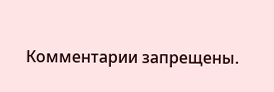Комментарии запрещены.